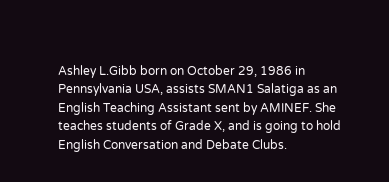Ashley L.Gibb born on October 29, 1986 in Pennsylvania USA, assists SMAN1 Salatiga as an English Teaching Assistant sent by AMINEF. She teaches students of Grade X, and is going to hold English Conversation and Debate Clubs.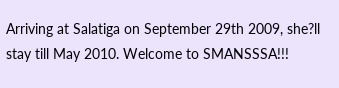Arriving at Salatiga on September 29th 2009, she?ll stay till May 2010. Welcome to SMANSSSA!!!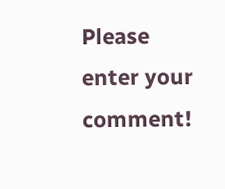Please enter your comment!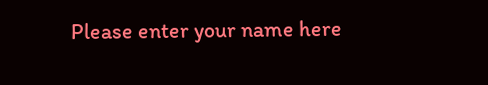Please enter your name here